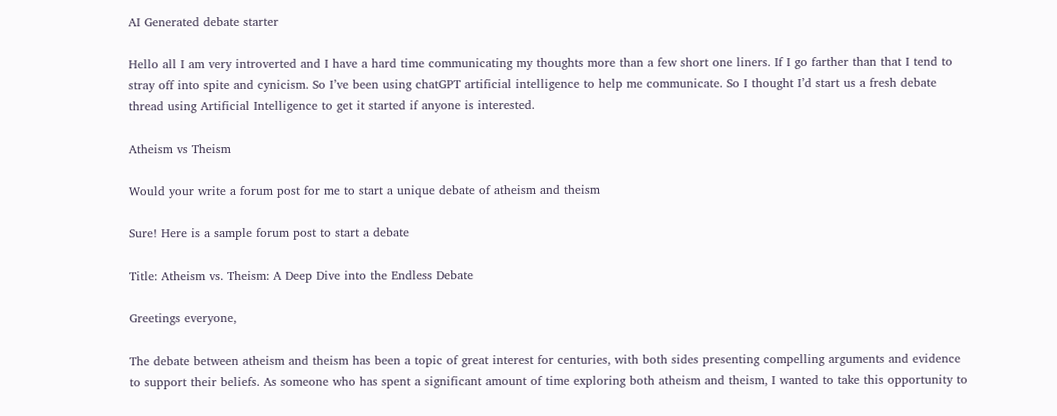AI Generated debate starter

Hello all I am very introverted and I have a hard time communicating my thoughts more than a few short one liners. If I go farther than that I tend to stray off into spite and cynicism. So I’ve been using chatGPT artificial intelligence to help me communicate. So I thought I’d start us a fresh debate thread using Artificial Intelligence to get it started if anyone is interested.

Atheism vs Theism

Would your write a forum post for me to start a unique debate of atheism and theism

Sure! Here is a sample forum post to start a debate

Title: Atheism vs. Theism: A Deep Dive into the Endless Debate

Greetings everyone,

The debate between atheism and theism has been a topic of great interest for centuries, with both sides presenting compelling arguments and evidence to support their beliefs. As someone who has spent a significant amount of time exploring both atheism and theism, I wanted to take this opportunity to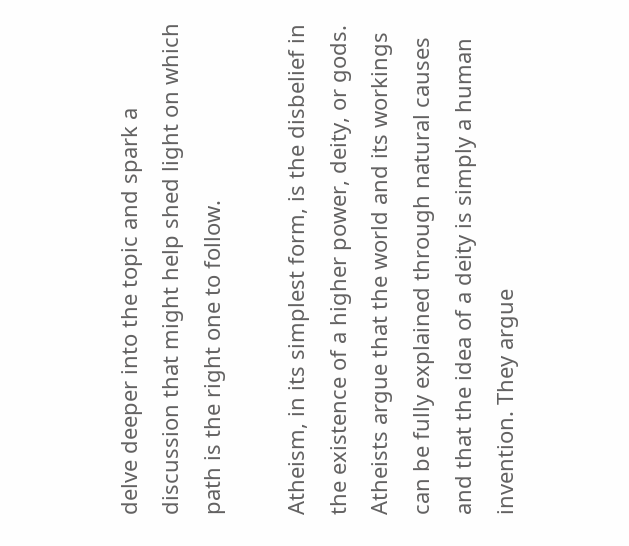delve deeper into the topic and spark a discussion that might help shed light on which path is the right one to follow.

Atheism, in its simplest form, is the disbelief in the existence of a higher power, deity, or gods. Atheists argue that the world and its workings can be fully explained through natural causes and that the idea of a deity is simply a human invention. They argue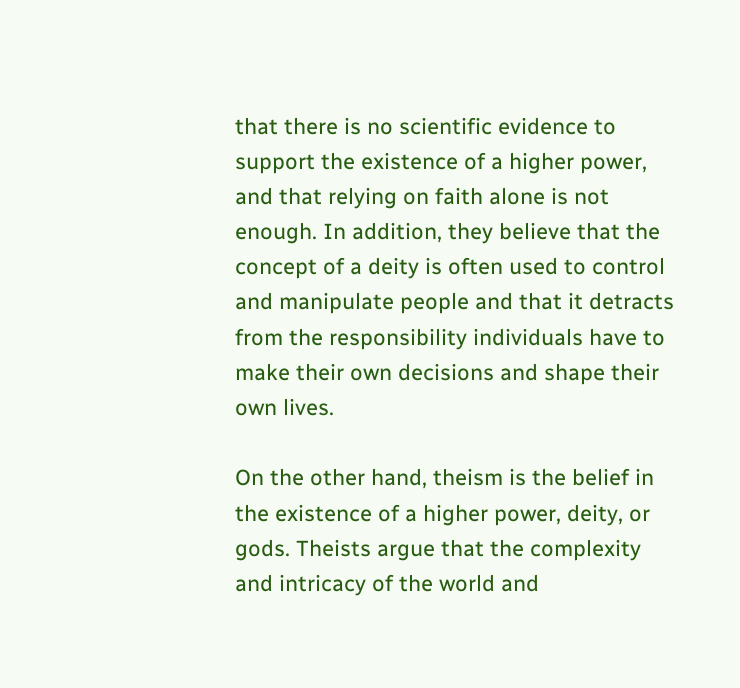that there is no scientific evidence to support the existence of a higher power, and that relying on faith alone is not enough. In addition, they believe that the concept of a deity is often used to control and manipulate people and that it detracts from the responsibility individuals have to make their own decisions and shape their own lives.

On the other hand, theism is the belief in the existence of a higher power, deity, or gods. Theists argue that the complexity and intricacy of the world and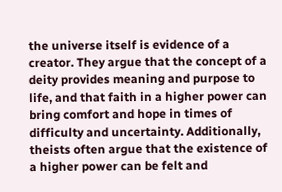the universe itself is evidence of a creator. They argue that the concept of a deity provides meaning and purpose to life, and that faith in a higher power can bring comfort and hope in times of difficulty and uncertainty. Additionally, theists often argue that the existence of a higher power can be felt and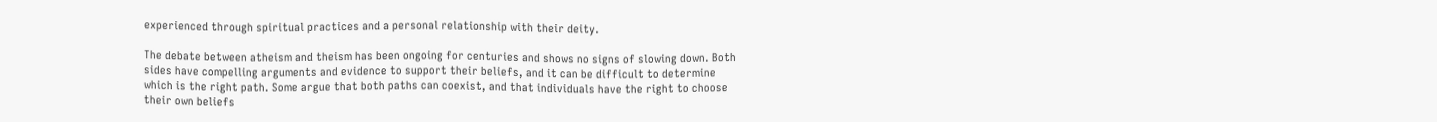experienced through spiritual practices and a personal relationship with their deity.

The debate between atheism and theism has been ongoing for centuries and shows no signs of slowing down. Both sides have compelling arguments and evidence to support their beliefs, and it can be difficult to determine which is the right path. Some argue that both paths can coexist, and that individuals have the right to choose their own beliefs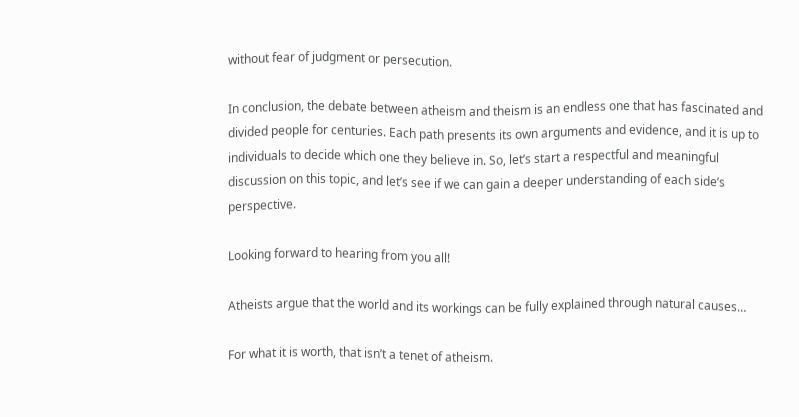without fear of judgment or persecution.

In conclusion, the debate between atheism and theism is an endless one that has fascinated and divided people for centuries. Each path presents its own arguments and evidence, and it is up to individuals to decide which one they believe in. So, let’s start a respectful and meaningful discussion on this topic, and let’s see if we can gain a deeper understanding of each side’s perspective.

Looking forward to hearing from you all!

Atheists argue that the world and its workings can be fully explained through natural causes…

For what it is worth, that isn’t a tenet of atheism.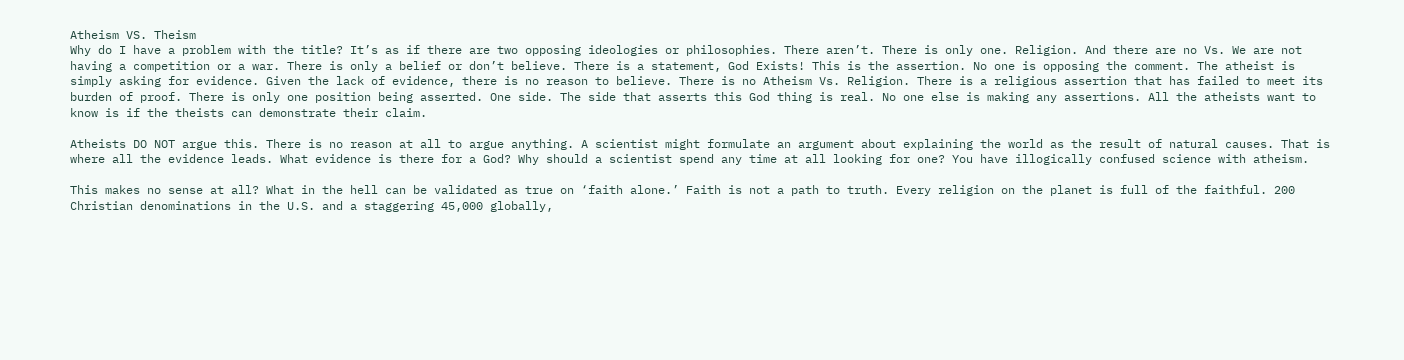Atheism VS. Theism
Why do I have a problem with the title? It’s as if there are two opposing ideologies or philosophies. There aren’t. There is only one. Religion. And there are no Vs. We are not having a competition or a war. There is only a belief or don’t believe. There is a statement, God Exists! This is the assertion. No one is opposing the comment. The atheist is simply asking for evidence. Given the lack of evidence, there is no reason to believe. There is no Atheism Vs. Religion. There is a religious assertion that has failed to meet its burden of proof. There is only one position being asserted. One side. The side that asserts this God thing is real. No one else is making any assertions. All the atheists want to know is if the theists can demonstrate their claim.

Atheists DO NOT argue this. There is no reason at all to argue anything. A scientist might formulate an argument about explaining the world as the result of natural causes. That is where all the evidence leads. What evidence is there for a God? Why should a scientist spend any time at all looking for one? You have illogically confused science with atheism.

This makes no sense at all? What in the hell can be validated as true on ‘faith alone.’ Faith is not a path to truth. Every religion on the planet is full of the faithful. 200 Christian denominations in the U.S. and a staggering 45,000 globally,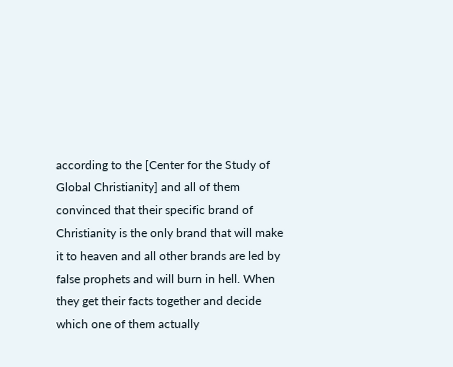according to the [Center for the Study of Global Christianity] and all of them convinced that their specific brand of Christianity is the only brand that will make it to heaven and all other brands are led by false prophets and will burn in hell. When they get their facts together and decide which one of them actually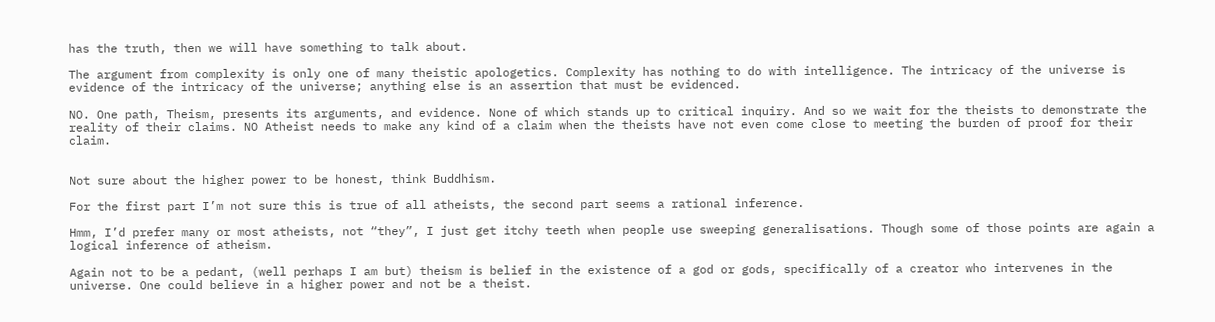has the truth, then we will have something to talk about.

The argument from complexity is only one of many theistic apologetics. Complexity has nothing to do with intelligence. The intricacy of the universe is evidence of the intricacy of the universe; anything else is an assertion that must be evidenced.

NO. One path, Theism, presents its arguments, and evidence. None of which stands up to critical inquiry. And so we wait for the theists to demonstrate the reality of their claims. NO Atheist needs to make any kind of a claim when the theists have not even come close to meeting the burden of proof for their claim.


Not sure about the higher power to be honest, think Buddhism.

For the first part I’m not sure this is true of all atheists, the second part seems a rational inference.

Hmm, I’d prefer many or most atheists, not “they”, I just get itchy teeth when people use sweeping generalisations. Though some of those points are again a logical inference of atheism.

Again not to be a pedant, (well perhaps I am but) theism is belief in the existence of a god or gods, specifically of a creator who intervenes in the universe. One could believe in a higher power and not be a theist.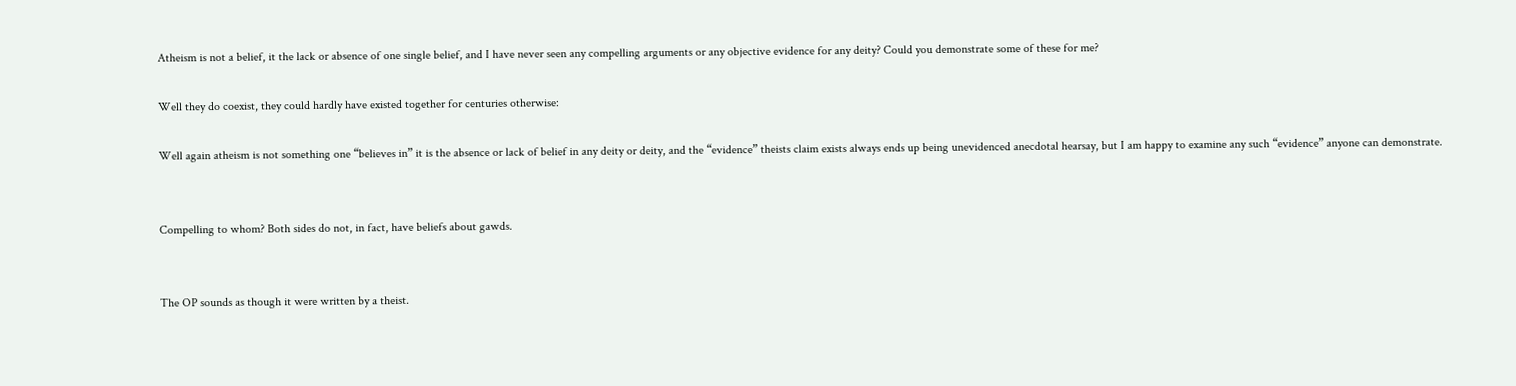Atheism is not a belief, it the lack or absence of one single belief, and I have never seen any compelling arguments or any objective evidence for any deity? Could you demonstrate some of these for me?

Well they do coexist, they could hardly have existed together for centuries otherwise:

Well again atheism is not something one “believes in” it is the absence or lack of belief in any deity or deity, and the “evidence” theists claim exists always ends up being unevidenced anecdotal hearsay, but I am happy to examine any such “evidence” anyone can demonstrate.


Compelling to whom? Both sides do not, in fact, have beliefs about gawds.


The OP sounds as though it were written by a theist.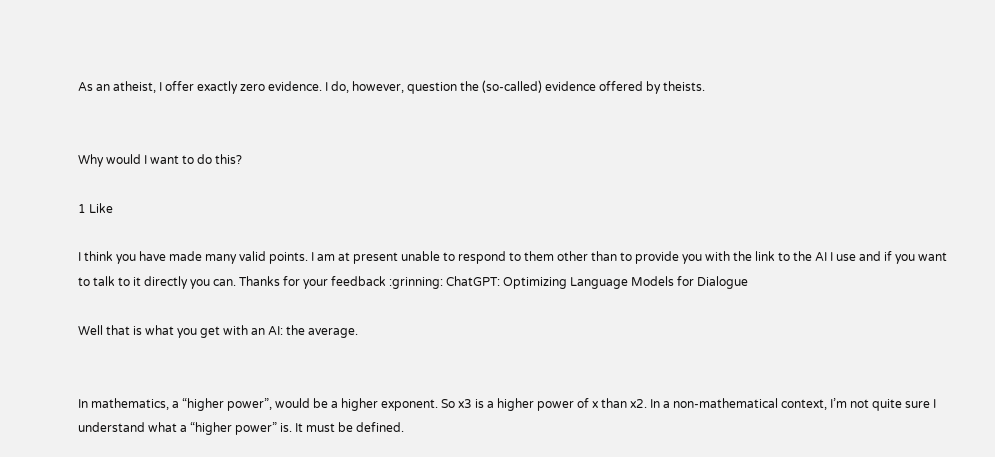As an atheist, I offer exactly zero evidence. I do, however, question the (so-called) evidence offered by theists.


Why would I want to do this?

1 Like

I think you have made many valid points. I am at present unable to respond to them other than to provide you with the link to the AI I use and if you want to talk to it directly you can. Thanks for your feedback :grinning: ChatGPT: Optimizing Language Models for Dialogue

Well that is what you get with an AI: the average.


In mathematics, a “higher power”, would be a higher exponent. So x3 is a higher power of x than x2. In a non-mathematical context, I’m not quite sure I understand what a “higher power” is. It must be defined.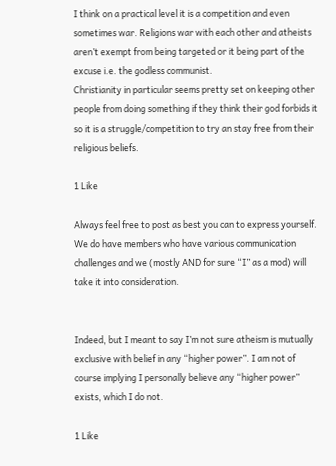I think on a practical level it is a competition and even sometimes war. Religions war with each other and atheists aren’t exempt from being targeted or it being part of the excuse i.e. the godless communist.
Christianity in particular seems pretty set on keeping other people from doing something if they think their god forbids it so it is a struggle/competition to try an stay free from their religious beliefs.

1 Like

Always feel free to post as best you can to express yourself. We do have members who have various communication challenges and we (mostly AND for sure “I” as a mod) will take it into consideration.


Indeed, but I meant to say I’m not sure atheism is mutually exclusive with belief in any “higher power”. I am not of course implying I personally believe any “higher power” exists, which I do not.

1 Like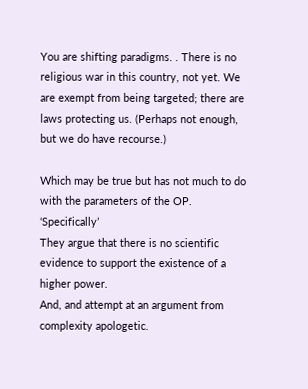You are shifting paradigms. . There is no religious war in this country, not yet. We are exempt from being targeted; there are laws protecting us. (Perhaps not enough, but we do have recourse.)

Which may be true but has not much to do with the parameters of the OP. ‘Specifically’
They argue that there is no scientific evidence to support the existence of a higher power.
And, and attempt at an argument from complexity apologetic.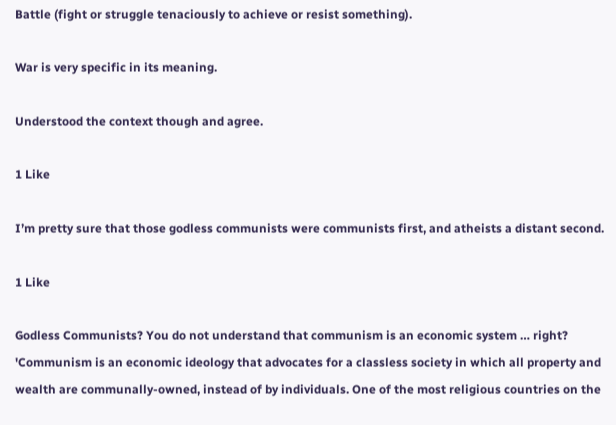Battle (fight or struggle tenaciously to achieve or resist something).

War is very specific in its meaning.

Understood the context though and agree.

1 Like

I’m pretty sure that those godless communists were communists first, and atheists a distant second.

1 Like

Godless Communists? You do not understand that communism is an economic system … right? 'Communism is an economic ideology that advocates for a classless society in which all property and wealth are communally-owned, instead of by individuals. One of the most religious countries on the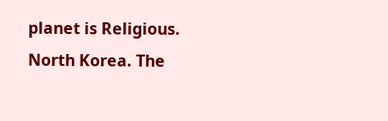planet is Religious. North Korea. The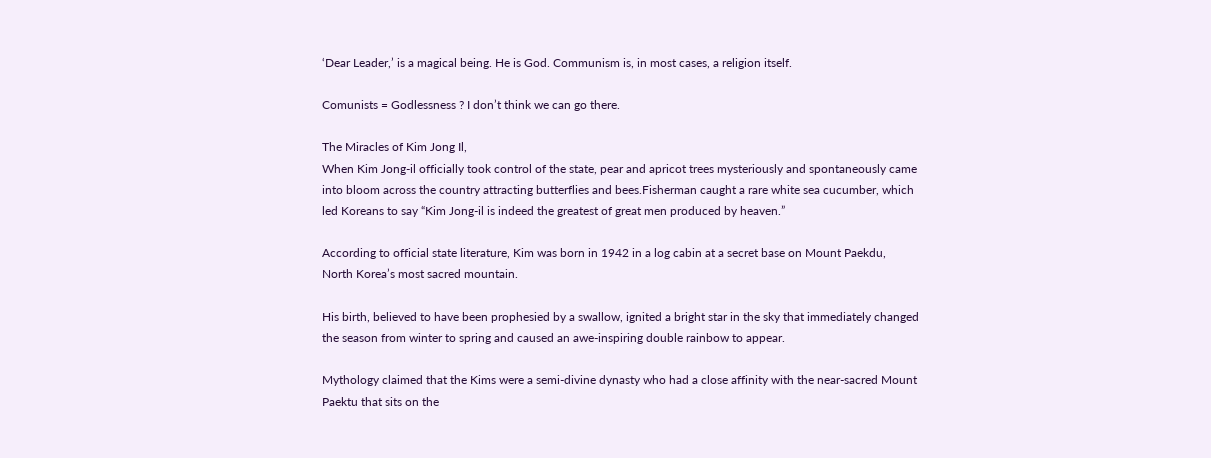‘Dear Leader,’ is a magical being. He is God. Communism is, in most cases, a religion itself.

Comunists = Godlessness ? I don’t think we can go there.

The Miracles of Kim Jong Il,
When Kim Jong-il officially took control of the state, pear and apricot trees mysteriously and spontaneously came into bloom across the country attracting butterflies and bees.Fisherman caught a rare white sea cucumber, which led Koreans to say “Kim Jong-il is indeed the greatest of great men produced by heaven.”

According to official state literature, Kim was born in 1942 in a log cabin at a secret base on Mount Paekdu, North Korea’s most sacred mountain.

His birth, believed to have been prophesied by a swallow, ignited a bright star in the sky that immediately changed the season from winter to spring and caused an awe-inspiring double rainbow to appear.

Mythology claimed that the Kims were a semi-divine dynasty who had a close affinity with the near-sacred Mount Paektu that sits on the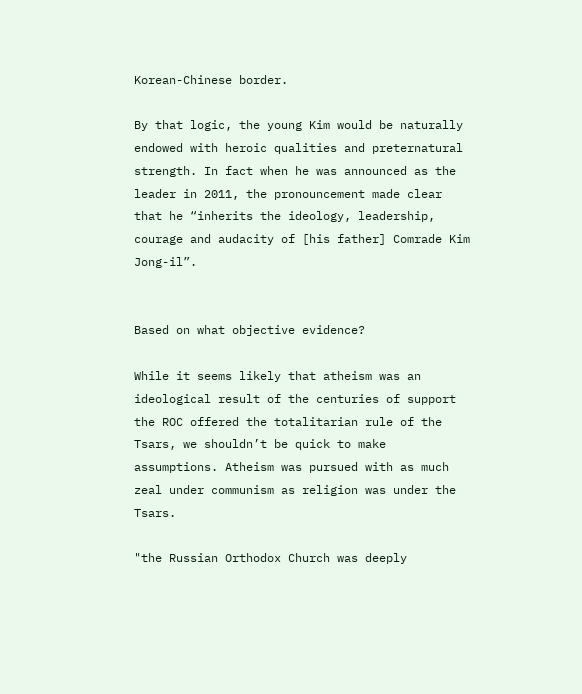Korean-Chinese border.

By that logic, the young Kim would be naturally endowed with heroic qualities and preternatural strength. In fact when he was announced as the leader in 2011, the pronouncement made clear that he “inherits the ideology, leadership, courage and audacity of [his father] Comrade Kim Jong-il”.


Based on what objective evidence?

While it seems likely that atheism was an ideological result of the centuries of support the ROC offered the totalitarian rule of the Tsars, we shouldn’t be quick to make assumptions. Atheism was pursued with as much zeal under communism as religion was under the Tsars.

"the Russian Orthodox Church was deeply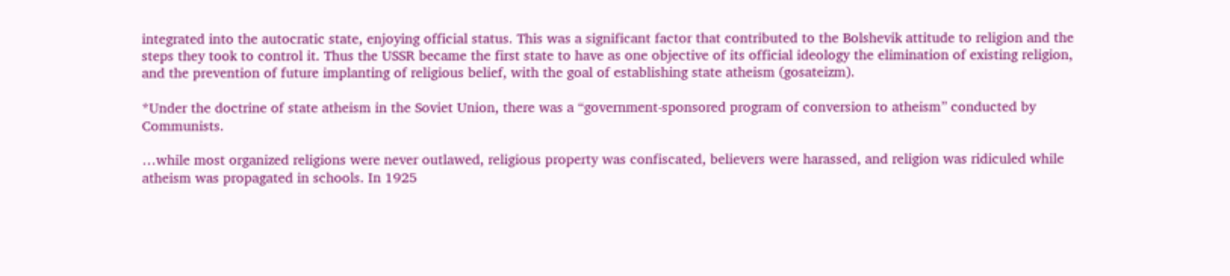integrated into the autocratic state, enjoying official status. This was a significant factor that contributed to the Bolshevik attitude to religion and the steps they took to control it. Thus the USSR became the first state to have as one objective of its official ideology the elimination of existing religion, and the prevention of future implanting of religious belief, with the goal of establishing state atheism (gosateizm).

*Under the doctrine of state atheism in the Soviet Union, there was a “government-sponsored program of conversion to atheism” conducted by Communists.

…while most organized religions were never outlawed, religious property was confiscated, believers were harassed, and religion was ridiculed while atheism was propagated in schools. In 1925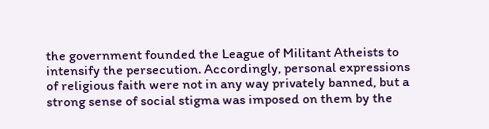the government founded the League of Militant Atheists to intensify the persecution. Accordingly, personal expressions of religious faith were not in any way privately banned, but a strong sense of social stigma was imposed on them by the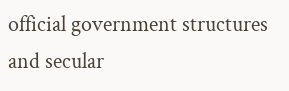official government structures and secular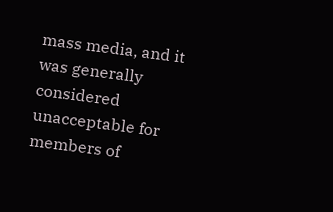mass media, and it was generally considered unacceptable for members of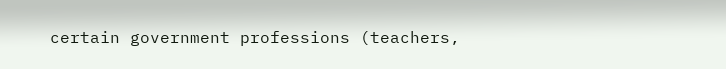certain government professions (teachers,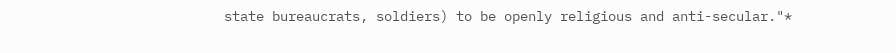state bureaucrats, soldiers) to be openly religious and anti-secular."*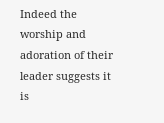Indeed the worship and adoration of their leader suggests it is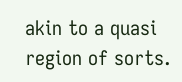akin to a quasi region of sorts.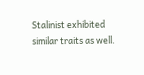Stalinist exhibited similar traits as well.